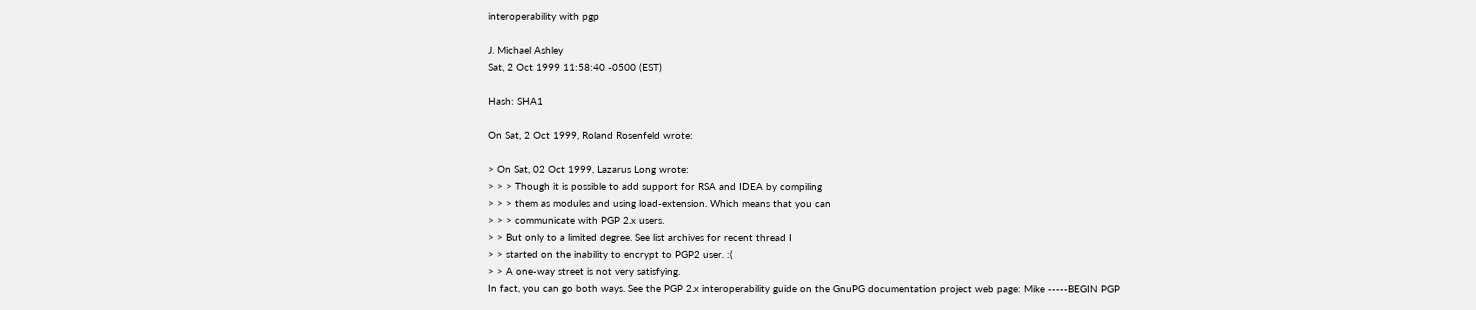interoperability with pgp

J. Michael Ashley
Sat, 2 Oct 1999 11:58:40 -0500 (EST)

Hash: SHA1

On Sat, 2 Oct 1999, Roland Rosenfeld wrote:

> On Sat, 02 Oct 1999, Lazarus Long wrote:
> > > Though it is possible to add support for RSA and IDEA by compiling
> > > them as modules and using load-extension. Which means that you can
> > > communicate with PGP 2.x users.
> > But only to a limited degree. See list archives for recent thread I
> > started on the inability to encrypt to PGP2 user. :(
> > A one-way street is not very satisfying.
In fact, you can go both ways. See the PGP 2.x interoperability guide on the GnuPG documentation project web page: Mike -----BEGIN PGP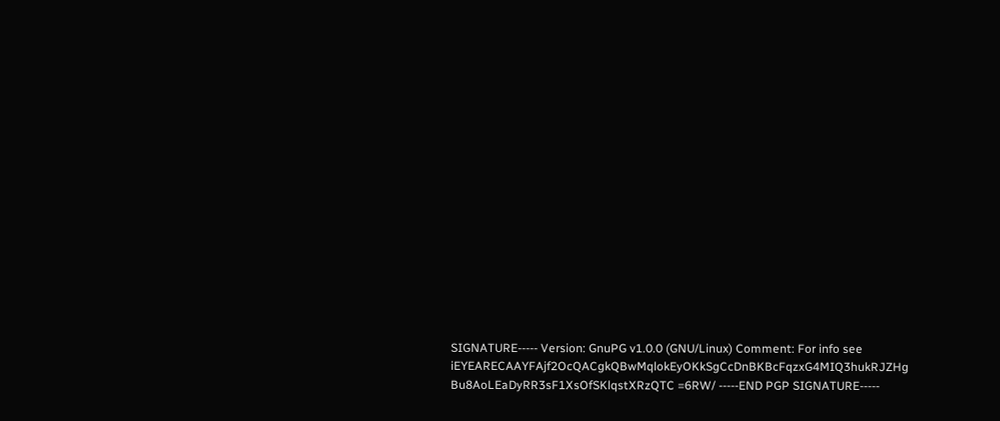SIGNATURE----- Version: GnuPG v1.0.0 (GNU/Linux) Comment: For info see iEYEARECAAYFAjf2OcQACgkQBwMqlokEyOKkSgCcDnBKBcFqzxG4MIQ3hukRJZHg Bu8AoLEaDyRR3sF1XsOfSKlqstXRzQTC =6RW/ -----END PGP SIGNATURE-----